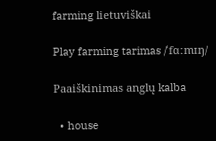farming lietuviškai

Play farming tarimas /ˈfɑːmɪŋ/

Paaiškinimas anglų kalba

  • house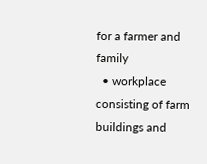for a farmer and family
  • workplace consisting of farm buildings and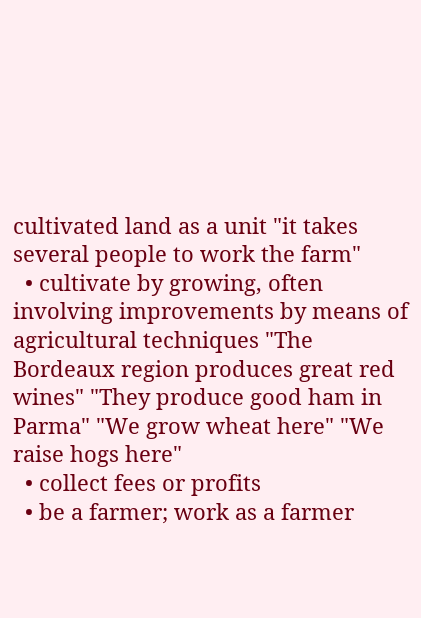cultivated land as a unit "it takes several people to work the farm"
  • cultivate by growing, often involving improvements by means of agricultural techniques "The Bordeaux region produces great red wines" "They produce good ham in Parma" "We grow wheat here" "We raise hogs here"
  • collect fees or profits
  • be a farmer; work as a farmer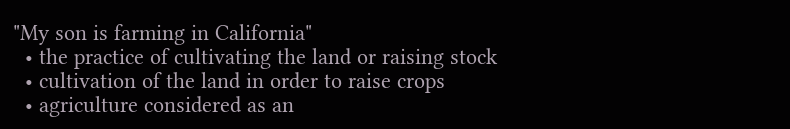"My son is farming in California"
  • the practice of cultivating the land or raising stock
  • cultivation of the land in order to raise crops
  • agriculture considered as an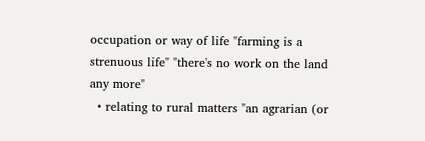occupation or way of life "farming is a strenuous life" "there's no work on the land any more"
  • relating to rural matters "an agrarian (or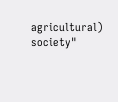agricultural) society"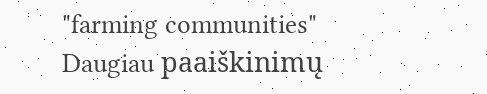"farming communities"
Daugiau paaiškinimų